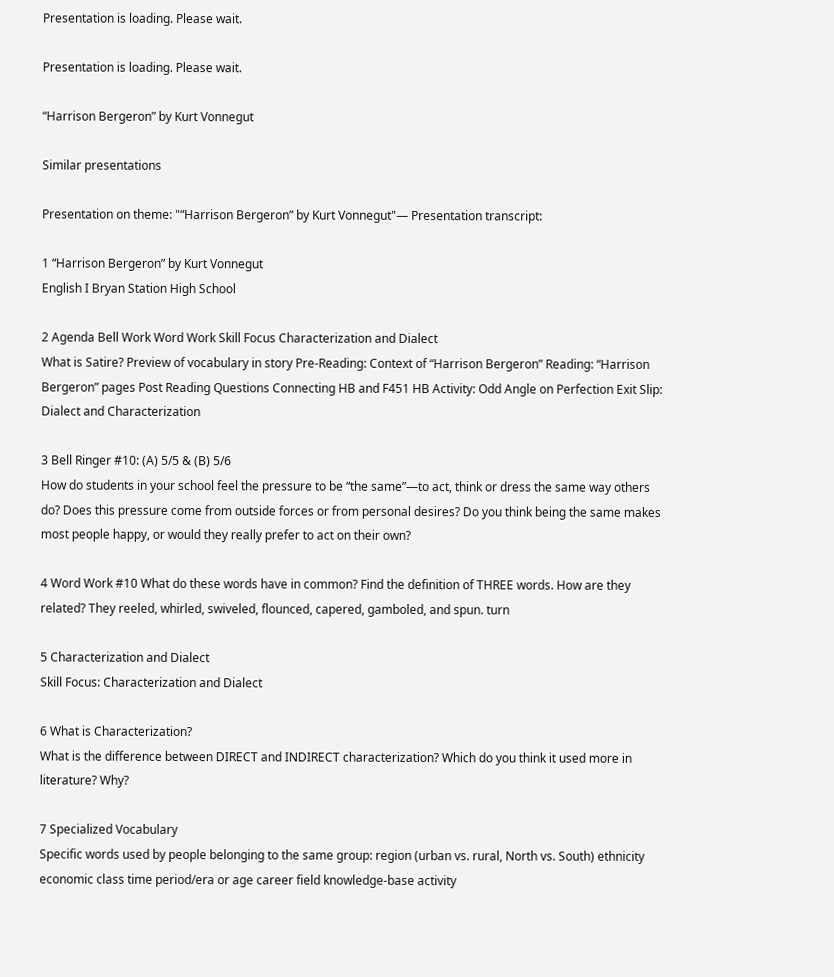Presentation is loading. Please wait.

Presentation is loading. Please wait.

“Harrison Bergeron” by Kurt Vonnegut

Similar presentations

Presentation on theme: "“Harrison Bergeron” by Kurt Vonnegut"— Presentation transcript:

1 “Harrison Bergeron” by Kurt Vonnegut
English I Bryan Station High School

2 Agenda Bell Work Word Work Skill Focus Characterization and Dialect
What is Satire? Preview of vocabulary in story Pre-Reading: Context of “Harrison Bergeron” Reading: “Harrison Bergeron” pages Post Reading Questions Connecting HB and F451 HB Activity: Odd Angle on Perfection Exit Slip: Dialect and Characterization

3 Bell Ringer #10: (A) 5/5 & (B) 5/6
How do students in your school feel the pressure to be “the same”—to act, think or dress the same way others do? Does this pressure come from outside forces or from personal desires? Do you think being the same makes most people happy, or would they really prefer to act on their own?

4 Word Work #10 What do these words have in common? Find the definition of THREE words. How are they related? They reeled, whirled, swiveled, flounced, capered, gamboled, and spun. turn

5 Characterization and Dialect
Skill Focus: Characterization and Dialect

6 What is Characterization?
What is the difference between DIRECT and INDIRECT characterization? Which do you think it used more in literature? Why?

7 Specialized Vocabulary
Specific words used by people belonging to the same group: region (urban vs. rural, North vs. South) ethnicity economic class time period/era or age career field knowledge-base activity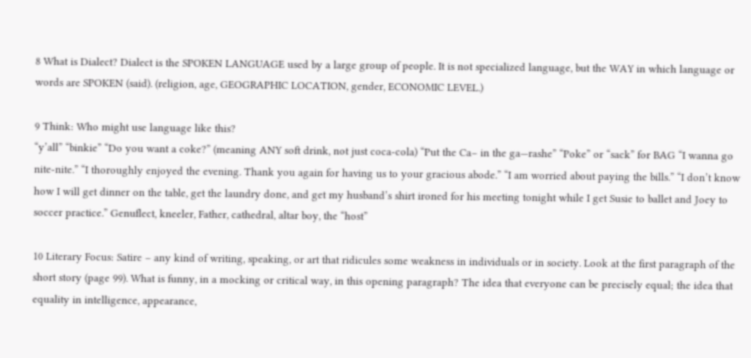8 What is Dialect? Dialect is the SPOKEN LANGUAGE used by a large group of people. It is not specialized language, but the WAY in which language or words are SPOKEN (said). (religion, age, GEOGRAPHIC LOCATION, gender, ECONOMIC LEVEL.)

9 Think: Who might use language like this?
“y’all” “binkie” “Do you want a coke?” (meaning ANY soft drink, not just coca-cola) “Put the Ca– in the ga—rashe” “Poke” or “sack” for BAG “I wanna go nite-nite.” “I thoroughly enjoyed the evening. Thank you again for having us to your gracious abode.” “I am worried about paying the bills.” “I don’t know how I will get dinner on the table, get the laundry done, and get my husband’s shirt ironed for his meeting tonight while I get Susie to ballet and Joey to soccer practice.” Genuflect, kneeler, Father, cathedral, altar boy, the “host”

10 Literary Focus: Satire – any kind of writing, speaking, or art that ridicules some weakness in individuals or in society. Look at the first paragraph of the short story (page 99). What is funny, in a mocking or critical way, in this opening paragraph? The idea that everyone can be precisely equal; the idea that equality in intelligence, appearance,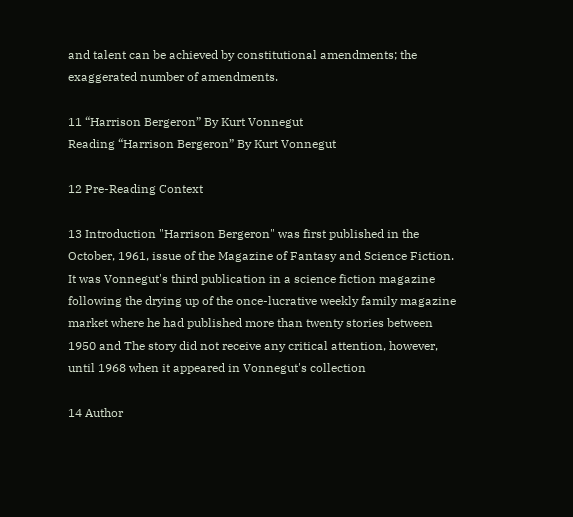and talent can be achieved by constitutional amendments; the exaggerated number of amendments.

11 “Harrison Bergeron” By Kurt Vonnegut
Reading “Harrison Bergeron” By Kurt Vonnegut

12 Pre-Reading Context

13 Introduction "Harrison Bergeron" was first published in the October, 1961, issue of the Magazine of Fantasy and Science Fiction. It was Vonnegut's third publication in a science fiction magazine following the drying up of the once-lucrative weekly family magazine market where he had published more than twenty stories between 1950 and The story did not receive any critical attention, however, until 1968 when it appeared in Vonnegut's collection

14 Author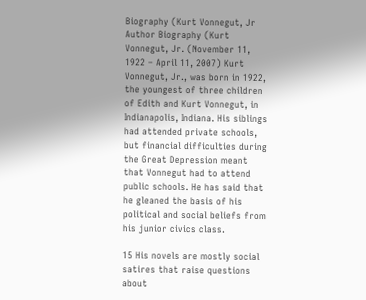Biography (Kurt Vonnegut, Jr
Author Biography (Kurt Vonnegut, Jr. (November 11, 1922 – April 11, 2007) Kurt Vonnegut, Jr., was born in 1922, the youngest of three children of Edith and Kurt Vonnegut, in Indianapolis, Indiana. His siblings had attended private schools, but financial difficulties during the Great Depression meant that Vonnegut had to attend public schools. He has said that he gleaned the basis of his political and social beliefs from his junior civics class.

15 His novels are mostly social satires that raise questions about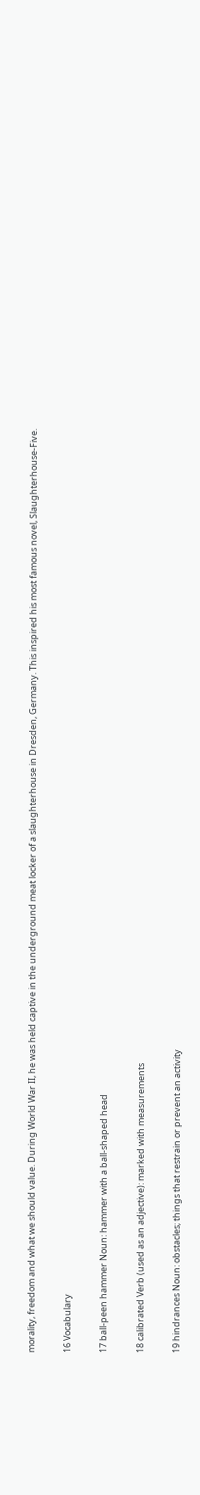morality, freedom and what we should value. During World War II, he was held captive in the underground meat locker of a slaughterhouse in Dresden, Germany. This inspired his most famous novel, Slaughterhouse-Five.

16 Vocabulary

17 ball-peen hammer Noun: hammer with a ball-shaped head

18 calibrated Verb (used as an adjective): marked with measurements

19 hindrances Noun: obstacles; things that restrain or prevent an activity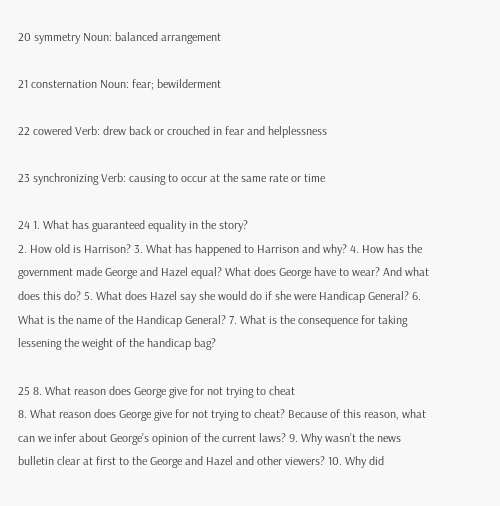20 symmetry Noun: balanced arrangement

21 consternation Noun: fear; bewilderment

22 cowered Verb: drew back or crouched in fear and helplessness

23 synchronizing Verb: causing to occur at the same rate or time

24 1. What has guaranteed equality in the story?
2. How old is Harrison? 3. What has happened to Harrison and why? 4. How has the government made George and Hazel equal? What does George have to wear? And what does this do? 5. What does Hazel say she would do if she were Handicap General? 6. What is the name of the Handicap General? 7. What is the consequence for taking lessening the weight of the handicap bag?

25 8. What reason does George give for not trying to cheat
8. What reason does George give for not trying to cheat? Because of this reason, what can we infer about George’s opinion of the current laws? 9. Why wasn’t the news bulletin clear at first to the George and Hazel and other viewers? 10. Why did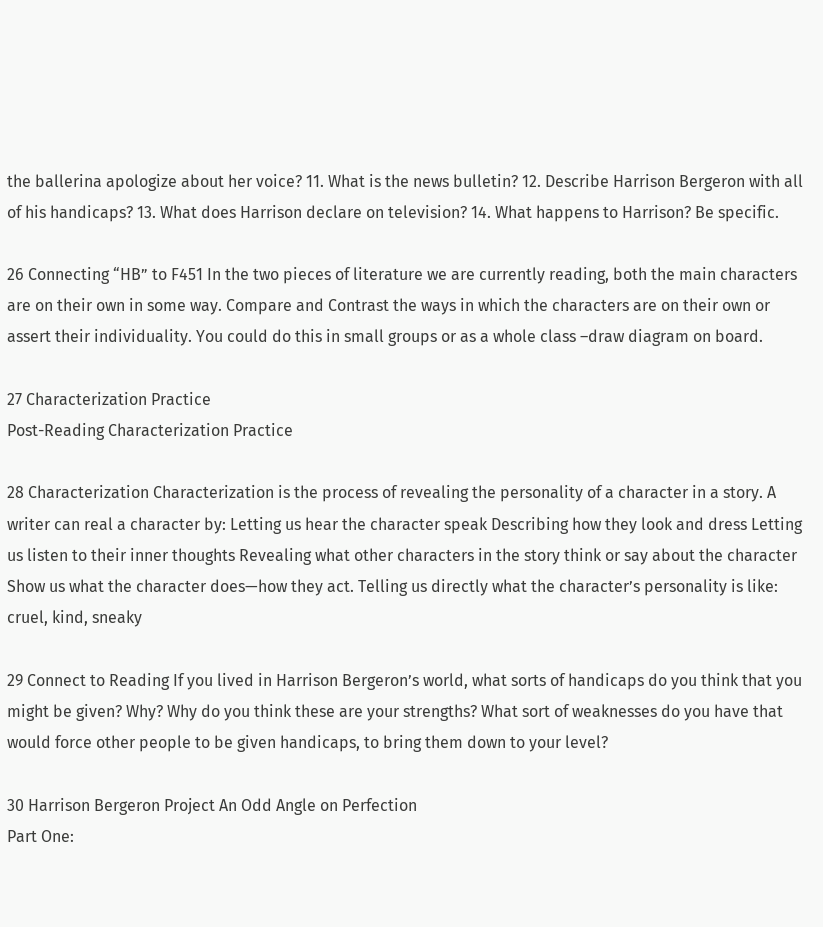the ballerina apologize about her voice? 11. What is the news bulletin? 12. Describe Harrison Bergeron with all of his handicaps? 13. What does Harrison declare on television? 14. What happens to Harrison? Be specific.

26 Connecting “HB” to F451 In the two pieces of literature we are currently reading, both the main characters are on their own in some way. Compare and Contrast the ways in which the characters are on their own or assert their individuality. You could do this in small groups or as a whole class –draw diagram on board.

27 Characterization Practice
Post-Reading Characterization Practice

28 Characterization Characterization is the process of revealing the personality of a character in a story. A writer can real a character by: Letting us hear the character speak Describing how they look and dress Letting us listen to their inner thoughts Revealing what other characters in the story think or say about the character Show us what the character does—how they act. Telling us directly what the character’s personality is like: cruel, kind, sneaky

29 Connect to Reading If you lived in Harrison Bergeron’s world, what sorts of handicaps do you think that you might be given? Why? Why do you think these are your strengths? What sort of weaknesses do you have that would force other people to be given handicaps, to bring them down to your level?

30 Harrison Bergeron Project An Odd Angle on Perfection
Part One: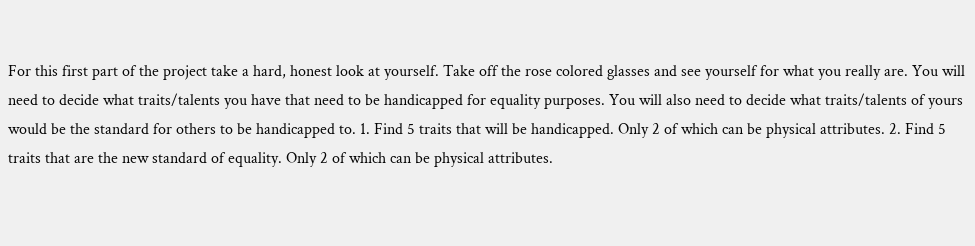For this first part of the project take a hard, honest look at yourself. Take off the rose colored glasses and see yourself for what you really are. You will need to decide what traits/talents you have that need to be handicapped for equality purposes. You will also need to decide what traits/talents of yours would be the standard for others to be handicapped to. 1. Find 5 traits that will be handicapped. Only 2 of which can be physical attributes. 2. Find 5 traits that are the new standard of equality. Only 2 of which can be physical attributes.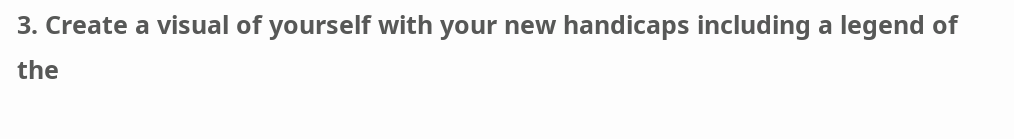3. Create a visual of yourself with your new handicaps including a legend of the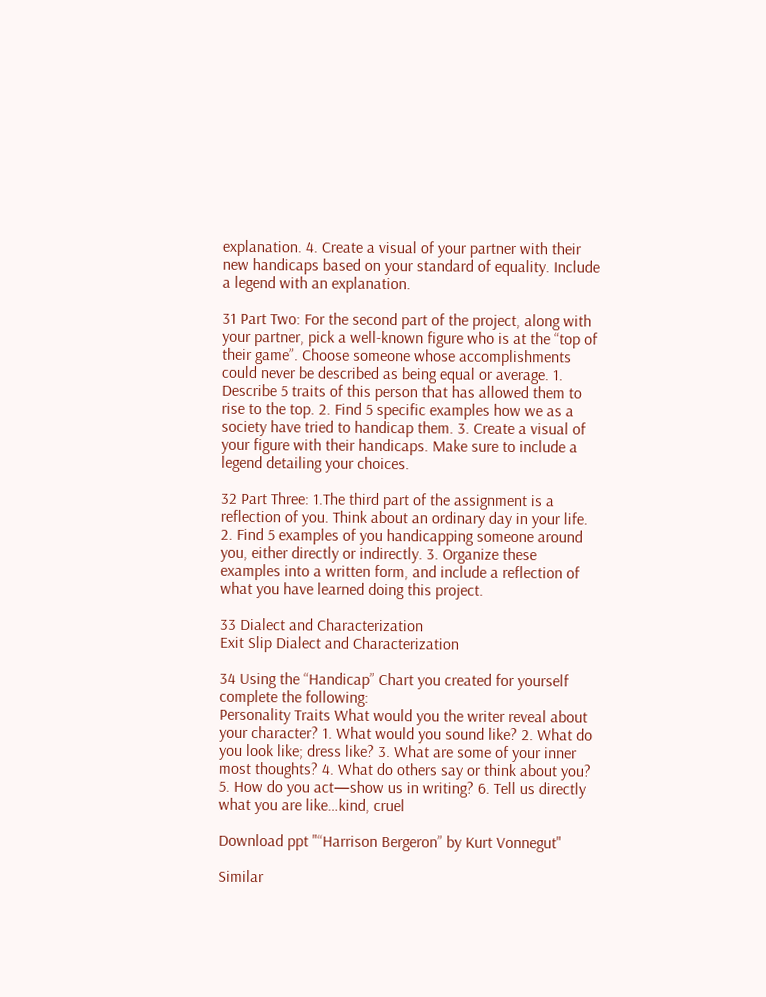explanation. 4. Create a visual of your partner with their new handicaps based on your standard of equality. Include a legend with an explanation.

31 Part Two: For the second part of the project, along with your partner, pick a well-known figure who is at the “top of their game”. Choose someone whose accomplishments could never be described as being equal or average. 1. Describe 5 traits of this person that has allowed them to rise to the top. 2. Find 5 specific examples how we as a society have tried to handicap them. 3. Create a visual of your figure with their handicaps. Make sure to include a legend detailing your choices.

32 Part Three: 1.The third part of the assignment is a reflection of you. Think about an ordinary day in your life. 2. Find 5 examples of you handicapping someone around you, either directly or indirectly. 3. Organize these examples into a written form, and include a reflection of what you have learned doing this project.

33 Dialect and Characterization
Exit Slip Dialect and Characterization

34 Using the “Handicap” Chart you created for yourself complete the following:
Personality Traits What would you the writer reveal about your character? 1. What would you sound like? 2. What do you look like; dress like? 3. What are some of your inner most thoughts? 4. What do others say or think about you? 5. How do you act—show us in writing? 6. Tell us directly what you are like…kind, cruel

Download ppt "“Harrison Bergeron” by Kurt Vonnegut"

Similar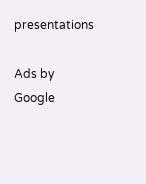presentations

Ads by Google